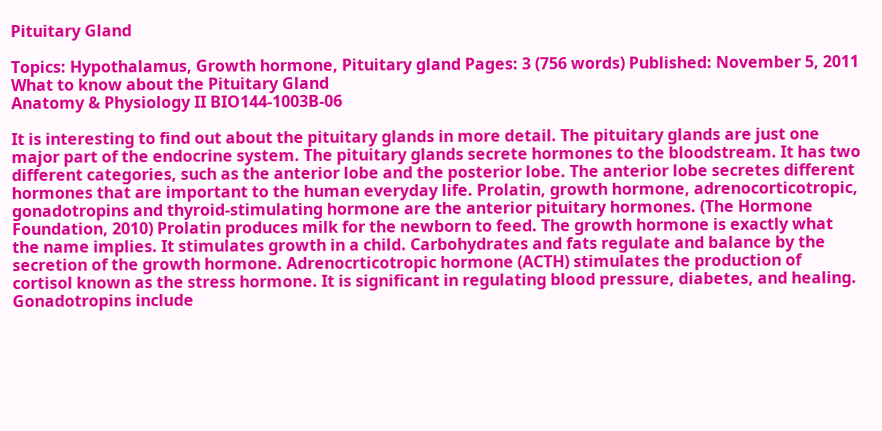Pituitary Gland

Topics: Hypothalamus, Growth hormone, Pituitary gland Pages: 3 (756 words) Published: November 5, 2011
What to know about the Pituitary Gland
Anatomy & Physiology II BIO144-1003B-06

It is interesting to find out about the pituitary glands in more detail. The pituitary glands are just one major part of the endocrine system. The pituitary glands secrete hormones to the bloodstream. It has two different categories, such as the anterior lobe and the posterior lobe. The anterior lobe secretes different hormones that are important to the human everyday life. Prolatin, growth hormone, adrenocorticotropic, gonadotropins and thyroid-stimulating hormone are the anterior pituitary hormones. (The Hormone Foundation, 2010) Prolatin produces milk for the newborn to feed. The growth hormone is exactly what the name implies. It stimulates growth in a child. Carbohydrates and fats regulate and balance by the secretion of the growth hormone. Adrenocrticotropic hormone (ACTH) stimulates the production of cortisol known as the stress hormone. It is significant in regulating blood pressure, diabetes, and healing. Gonadotropins include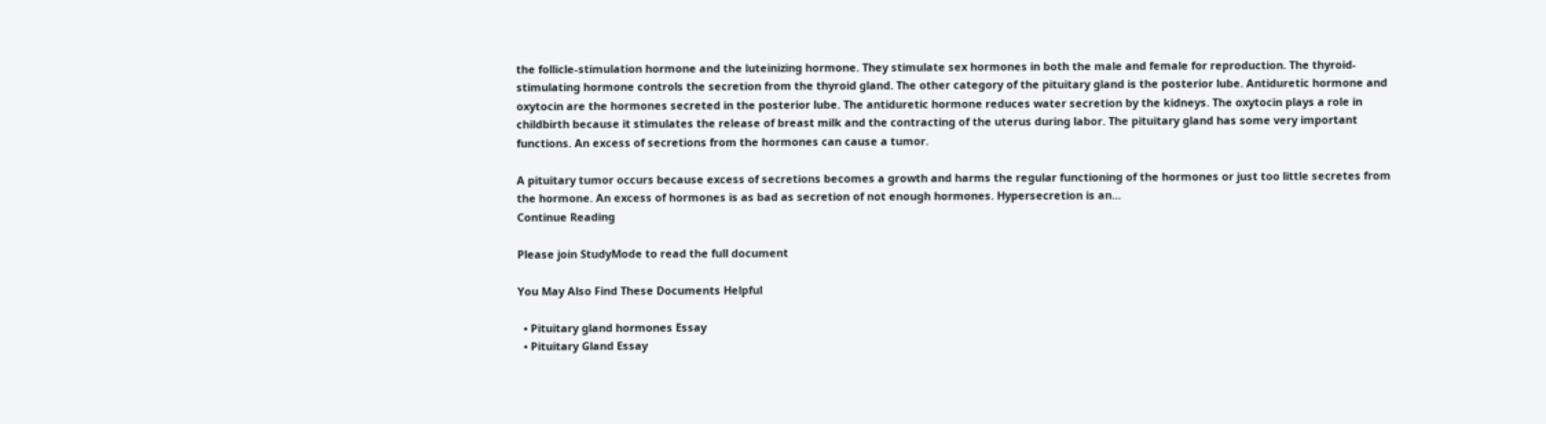the follicle-stimulation hormone and the luteinizing hormone. They stimulate sex hormones in both the male and female for reproduction. The thyroid-stimulating hormone controls the secretion from the thyroid gland. The other category of the pituitary gland is the posterior lube. Antiduretic hormone and oxytocin are the hormones secreted in the posterior lube. The antiduretic hormone reduces water secretion by the kidneys. The oxytocin plays a role in childbirth because it stimulates the release of breast milk and the contracting of the uterus during labor. The pituitary gland has some very important functions. An excess of secretions from the hormones can cause a tumor.

A pituitary tumor occurs because excess of secretions becomes a growth and harms the regular functioning of the hormones or just too little secretes from the hormone. An excess of hormones is as bad as secretion of not enough hormones. Hypersecretion is an...
Continue Reading

Please join StudyMode to read the full document

You May Also Find These Documents Helpful

  • Pituitary gland hormones Essay
  • Pituitary Gland Essay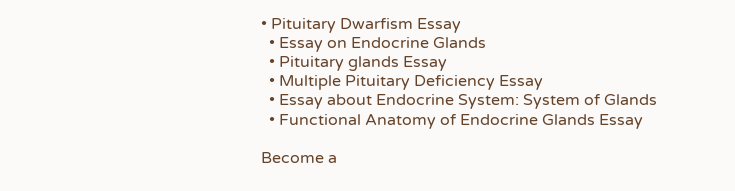• Pituitary Dwarfism Essay
  • Essay on Endocrine Glands
  • Pituitary glands Essay
  • Multiple Pituitary Deficiency Essay
  • Essay about Endocrine System: System of Glands
  • Functional Anatomy of Endocrine Glands Essay

Become a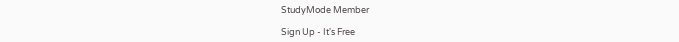StudyMode Member

Sign Up - It's Free